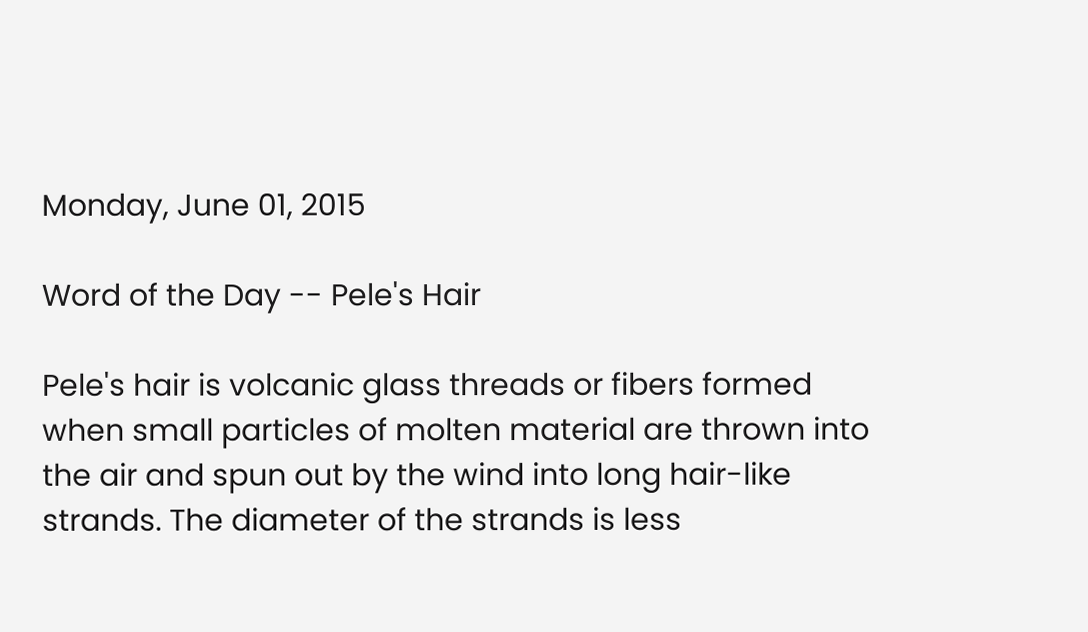Monday, June 01, 2015

Word of the Day -- Pele's Hair

Pele's hair is volcanic glass threads or fibers formed when small particles of molten material are thrown into the air and spun out by the wind into long hair-like strands. The diameter of the strands is less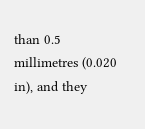than 0.5 millimetres (0.020 in), and they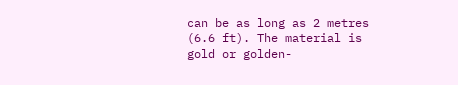can be as long as 2 metres (6.6 ft). The material is gold or golden-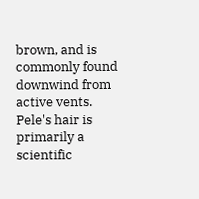brown, and is commonly found downwind from active vents. Pele's hair is primarily a scientific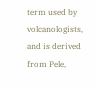term used by volcanologists, and is derived from Pele,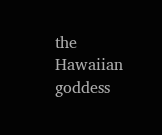the Hawaiian goddess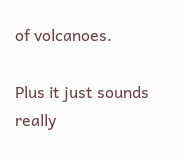of volcanoes.

Plus it just sounds really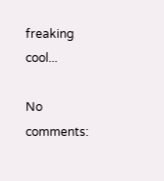freaking cool...

No comments: